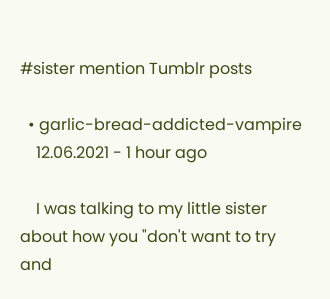#sister mention Tumblr posts

  • garlic-bread-addicted-vampire
    12.06.2021 - 1 hour ago

    I was talking to my little sister about how you "don't want to try and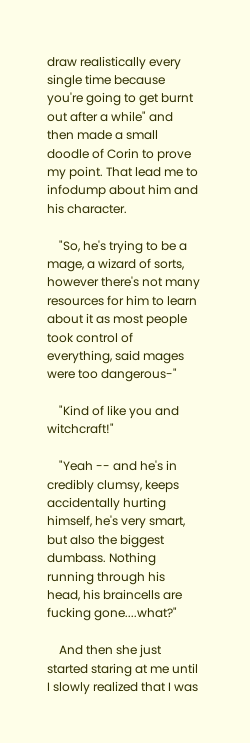draw realistically every single time because you're going to get burnt out after a while" and then made a small doodle of Corin to prove my point. That lead me to infodump about him and his character.

    "So, he's trying to be a mage, a wizard of sorts, however there's not many resources for him to learn about it as most people took control of everything, said mages were too dangerous-"

    "Kind of like you and witchcraft!"

    "Yeah -- and he's in credibly clumsy, keeps accidentally hurting himself, he's very smart, but also the biggest dumbass. Nothing running through his head, his braincells are fucking gone....what?"

    And then she just started staring at me until I slowly realized that I was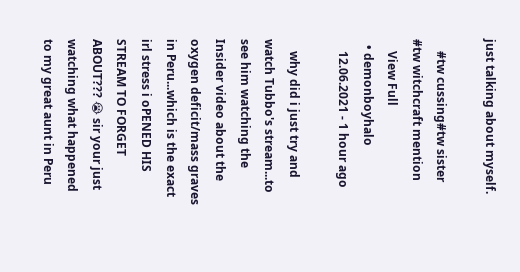just talking about myself.

    #tw cussing#tw sister #tw witchcraft mention
    View Full
  • demonboyhalo
    12.06.2021 - 1 hour ago

    why did i just try and watch Tubbo's stream...to see him watching the Insider video about the oxygen deficit/mass graves in Peru...which is the exact irl stress i oPENED HIS STREAM TO FORGET ABOUT??? 😭 sir your just watching what happened to my great aunt in Peru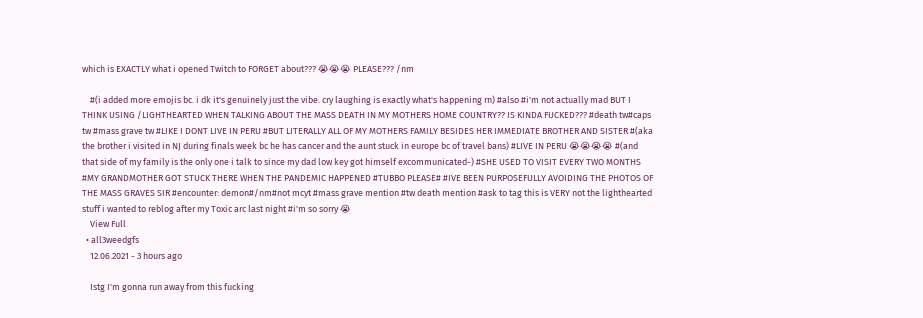which is EXACTLY what i opened Twitch to FORGET about??? 😭😭😭 PLEASE??? /nm

    #(i added more emojis bc. i dk it's genuinely just the vibe. cry laughing is exactly what's happening rn) #also #i'm not actually mad BUT I THINK USING /LIGHTHEARTED WHEN TALKING ABOUT THE MASS DEATH IN MY MOTHERS HOME COUNTRY?? IS KINDA FUCKED??? #death tw#caps tw #mass grave tw #LIKE I DONT LIVE IN PERU #BUT LITERALLY ALL OF MY MOTHERS FAMILY BESIDES HER IMMEDIATE BROTHER AND SISTER #(aka the brother i visited in NJ during finals week bc he has cancer and the aunt stuck in europe bc of travel bans) #LIVE IN PERU 😭😭😭😭 #(and that side of my family is the only one i talk to since my dad low key got himself excommunicated-) #SHE USED TO VISIT EVERY TWO MONTHS #MY GRANDMOTHER GOT STUCK THERE WHEN THE PANDEMIC HAPPENED #TUBBO PLEASE# #IVE BEEN PURPOSEFULLY AVOIDING THE PHOTOS OF THE MASS GRAVES SIR #encounter: demon#/nm#not mcyt #mass grave mention #tw death mention #ask to tag this is VERY not the lighthearted stuff i wanted to reblog after my Toxic arc last night #i'm so sorry 😭
    View Full
  • all3weedgfs
    12.06.2021 - 3 hours ago

    Istg I'm gonna run away from this fucking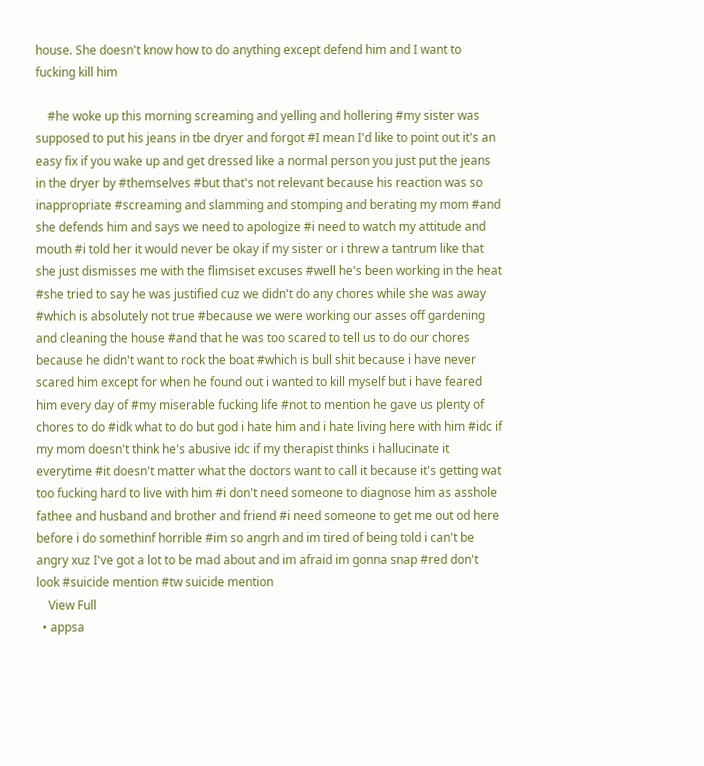house. She doesn't know how to do anything except defend him and I want to fucking kill him

    #he woke up this morning screaming and yelling and hollering #my sister was supposed to put his jeans in tbe dryer and forgot #I mean I'd like to point out it's an easy fix if you wake up and get dressed like a normal person you just put the jeans in the dryer by #themselves #but that's not relevant because his reaction was so inappropriate #screaming and slamming and stomping and berating my mom #and she defends him and says we need to apologize #i need to watch my attitude and mouth #i told her it would never be okay if my sister or i threw a tantrum like that she just dismisses me with the flimsiset excuses #well he's been working in the heat #she tried to say he was justified cuz we didn't do any chores while she was away #which is absolutely not true #because we were working our asses off gardening and cleaning the house #and that he was too scared to tell us to do our chores because he didn't want to rock the boat #which is bull shit because i have never scared him except for when he found out i wanted to kill myself but i have feared him every day of #my miserable fucking life #not to mention he gave us plenty of chores to do #idk what to do but god i hate him and i hate living here with him #idc if my mom doesn't think he's abusive idc if my therapist thinks i hallucinate it everytime #it doesn't matter what the doctors want to call it because it's getting wat too fucking hard to live with him #i don't need someone to diagnose him as asshole fathee and husband and brother and friend #i need someone to get me out od here before i do somethinf horrible #im so angrh and im tired of being told i can't be angry xuz I've got a lot to be mad about and im afraid im gonna snap #red don't look #suicide mention #tw suicide mention
    View Full
  • appsa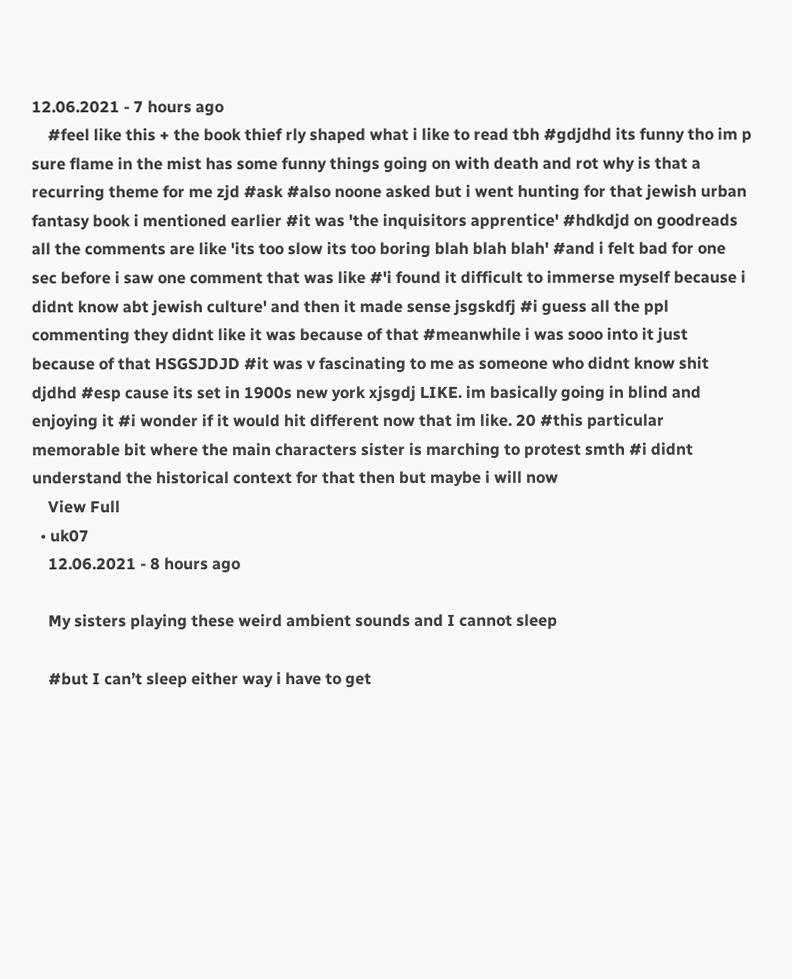12.06.2021 - 7 hours ago
    #feel like this + the book thief rly shaped what i like to read tbh #gdjdhd its funny tho im p sure flame in the mist has some funny things going on with death and rot why is that a recurring theme for me zjd #ask #also noone asked but i went hunting for that jewish urban fantasy book i mentioned earlier #it was 'the inquisitors apprentice' #hdkdjd on goodreads all the comments are like 'its too slow its too boring blah blah blah' #and i felt bad for one sec before i saw one comment that was like #'i found it difficult to immerse myself because i didnt know abt jewish culture' and then it made sense jsgskdfj #i guess all the ppl commenting they didnt like it was because of that #meanwhile i was sooo into it just because of that HSGSJDJD #it was v fascinating to me as someone who didnt know shit djdhd #esp cause its set in 1900s new york xjsgdj LIKE. im basically going in blind and enjoying it #i wonder if it would hit different now that im like. 20 #this particular memorable bit where the main characters sister is marching to protest smth #i didnt understand the historical context for that then but maybe i will now
    View Full
  • uk07
    12.06.2021 - 8 hours ago

    My sisters playing these weird ambient sounds and I cannot sleep

    #but I can’t sleep either way i have to get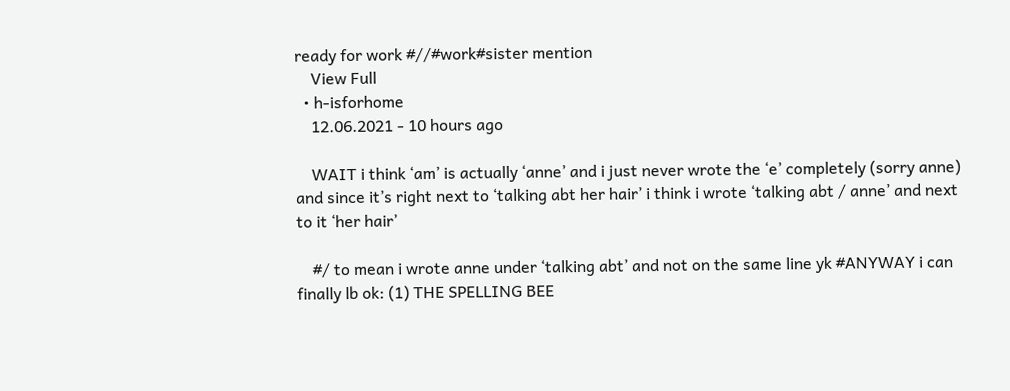ready for work #//#work#sister mention
    View Full
  • h-isforhome
    12.06.2021 - 10 hours ago

    WAIT i think ‘am’ is actually ‘anne’ and i just never wrote the ‘e’ completely (sorry anne) and since it’s right next to ‘talking abt her hair’ i think i wrote ‘talking abt / anne’ and next to it ‘her hair’

    #/ to mean i wrote anne under ‘talking abt’ and not on the same line yk #ANYWAY i can finally lb ok: (1) THE SPELLING BEE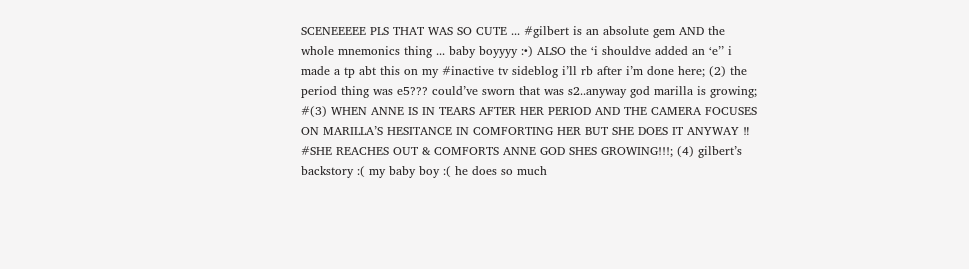SCENEEEEE PLS THAT WAS SO CUTE ... #gilbert is an absolute gem AND the whole mnemonics thing ... baby boyyyy :•) ALSO the ‘i shouldve added an ‘e’’ i made a tp abt this on my #inactive tv sideblog i’ll rb after i’m done here; (2) the period thing was e5??? could’ve sworn that was s2..anyway god marilla is growing; #(3) WHEN ANNE IS IN TEARS AFTER HER PERIOD AND THE CAMERA FOCUSES ON MARILLA’S HESITANCE IN COMFORTING HER BUT SHE DOES IT ANYWAY ‼ #SHE REACHES OUT & COMFORTS ANNE GOD SHES GROWING!!!; (4) gilbert’s backstory :( my baby boy :( he does so much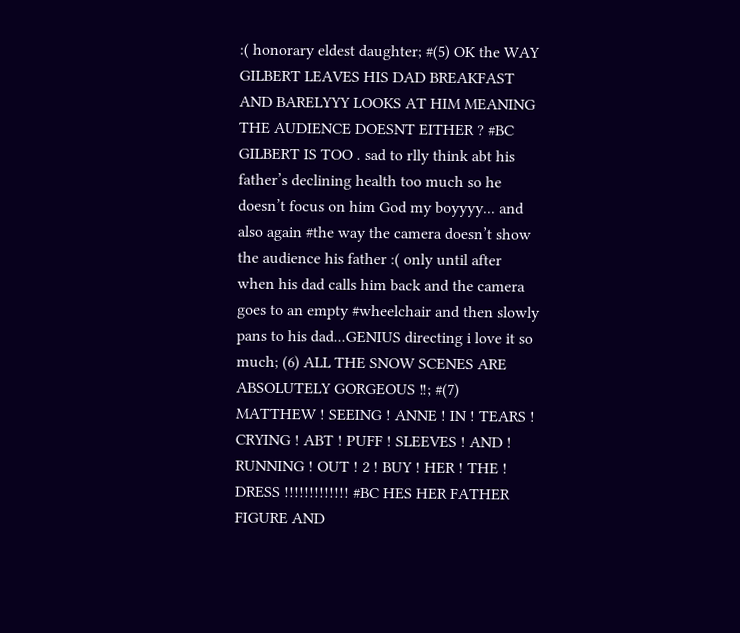:( honorary eldest daughter; #(5) OK the WAY GILBERT LEAVES HIS DAD BREAKFAST AND BARELYYY LOOKS AT HIM MEANING THE AUDIENCE DOESNT EITHER ? #BC GILBERT IS TOO . sad to rlly think abt his father’s declining health too much so he doesn’t focus on him God my boyyyy... and also again #the way the camera doesn’t show the audience his father :( only until after when his dad calls him back and the camera goes to an empty #wheelchair and then slowly pans to his dad...GENIUS directing i love it so much; (6) ALL THE SNOW SCENES ARE ABSOLUTELY GORGEOUS ‼; #(7) MATTHEW ! SEEING ! ANNE ! IN ! TEARS ! CRYING ! ABT ! PUFF ! SLEEVES ! AND ! RUNNING ! OUT ! 2 ! BUY ! HER ! THE ! DRESS !!!!!!!!!!!!! #BC HES HER FATHER FIGURE AND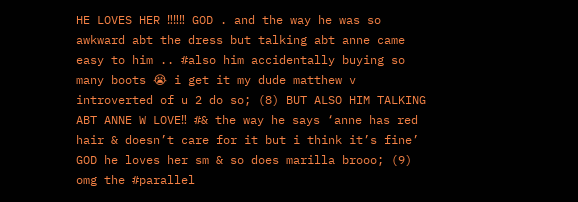HE LOVES HER ‼‼‼ GOD . and the way he was so awkward abt the dress but talking abt anne came easy to him .. #also him accidentally buying so many boots 😭 i get it my dude matthew v introverted of u 2 do so; (8) BUT ALSO HIM TALKING ABT ANNE W LOVE‼ #& the way he says ‘anne has red hair & doesn’t care for it but i think it’s fine’ GOD he loves her sm & so does marilla brooo; (9) omg the #parallel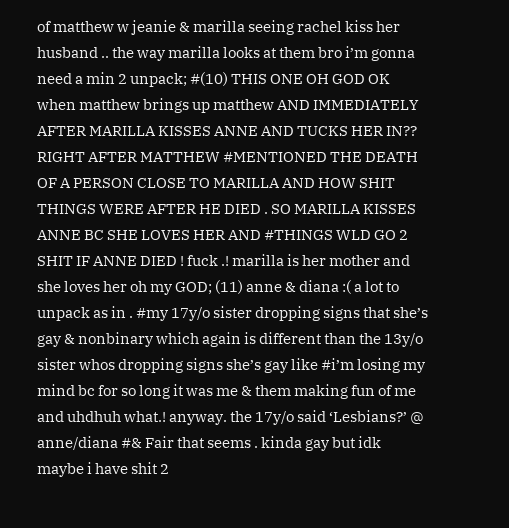of matthew w jeanie & marilla seeing rachel kiss her husband .. the way marilla looks at them bro i’m gonna need a min 2 unpack; #(10) THIS ONE OH GOD OK when matthew brings up matthew AND IMMEDIATELY AFTER MARILLA KISSES ANNE AND TUCKS HER IN?? RIGHT AFTER MATTHEW #MENTIONED THE DEATH OF A PERSON CLOSE TO MARILLA AND HOW SHIT THINGS WERE AFTER HE DIED . SO MARILLA KISSES ANNE BC SHE LOVES HER AND #THINGS WLD GO 2 SHIT IF ANNE DIED ! fuck .! marilla is her mother and she loves her oh my GOD; (11) anne & diana :( a lot to unpack as in . #my 17y/o sister dropping signs that she’s gay & nonbinary which again is different than the 13y/o sister whos dropping signs she’s gay like #i’m losing my mind bc for so long it was me & them making fun of me and uhdhuh what.! anyway. the 17y/o said ‘Lesbians?’ @ anne/diana #& Fair that seems . kinda gay but idk maybe i have shit 2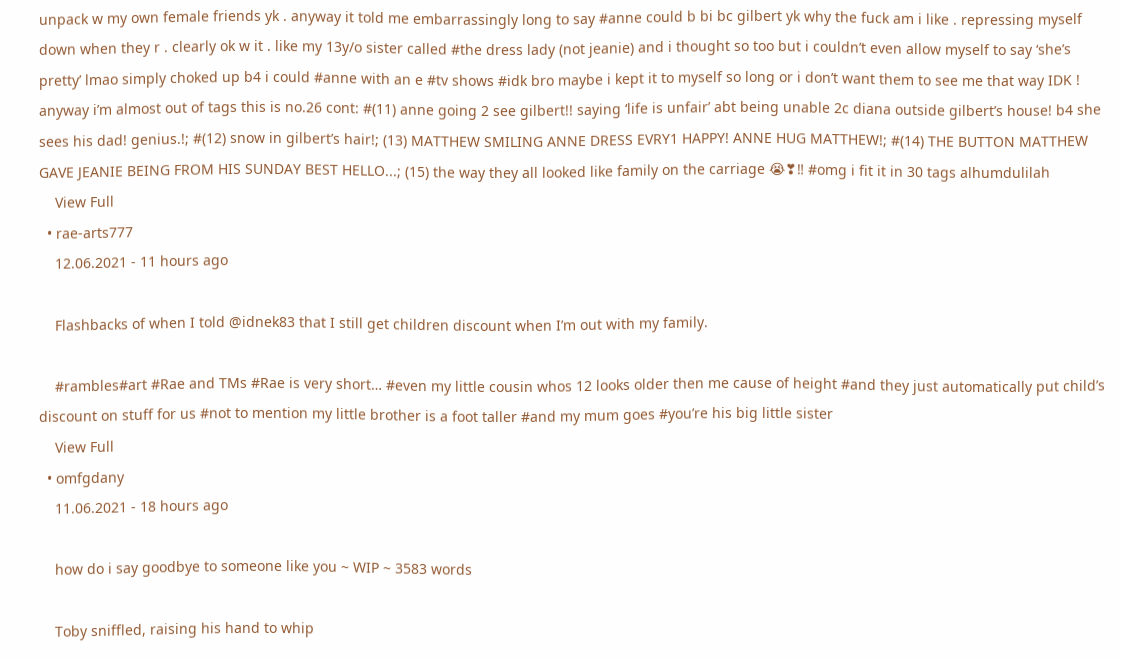unpack w my own female friends yk . anyway it told me embarrassingly long to say #anne could b bi bc gilbert yk why the fuck am i like . repressing myself down when they r . clearly ok w it . like my 13y/o sister called #the dress lady (not jeanie) and i thought so too but i couldn’t even allow myself to say ‘she’s pretty’ lmao simply choked up b4 i could #anne with an e #tv shows #idk bro maybe i kept it to myself so long or i don’t want them to see me that way IDK ! anyway i’m almost out of tags this is no.26 cont: #(11) anne going 2 see gilbert!! saying ‘life is unfair’ abt being unable 2c diana outside gilbert’s house! b4 she sees his dad! genius.!; #(12) snow in gilbert’s hair!; (13) MATTHEW SMILING ANNE DRESS EVRY1 HAPPY! ANNE HUG MATTHEW!; #(14) THE BUTTON MATTHEW GAVE JEANIE BEING FROM HIS SUNDAY BEST HELLO...; (15) the way they all looked like family on the carriage 😭❣‼ #omg i fit it in 30 tags alhumdulilah
    View Full
  • rae-arts777
    12.06.2021 - 11 hours ago

    Flashbacks of when I told @idnek83 that I still get children discount when I’m out with my family.

    #rambles#art #Rae and TMs #Rae is very short… #even my little cousin whos 12 looks older then me cause of height #and they just automatically put child’s discount on stuff for us #not to mention my little brother is a foot taller #and my mum goes #you’re his big little sister
    View Full
  • omfgdany
    11.06.2021 - 18 hours ago

    how do i say goodbye to someone like you ~ WIP ~ 3583 words

    Toby sniffled, raising his hand to whip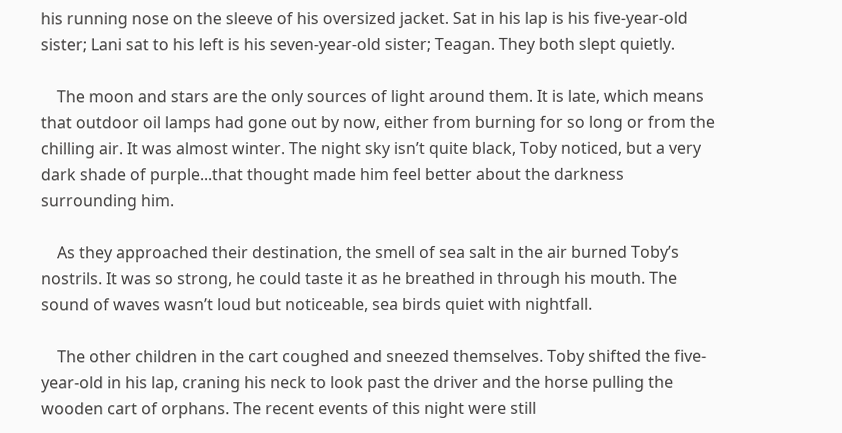his running nose on the sleeve of his oversized jacket. Sat in his lap is his five-year-old sister; Lani sat to his left is his seven-year-old sister; Teagan. They both slept quietly.

    The moon and stars are the only sources of light around them. It is late, which means that outdoor oil lamps had gone out by now, either from burning for so long or from the chilling air. It was almost winter. The night sky isn’t quite black, Toby noticed, but a very dark shade of purple...that thought made him feel better about the darkness surrounding him.

    As they approached their destination, the smell of sea salt in the air burned Toby’s nostrils. It was so strong, he could taste it as he breathed in through his mouth. The sound of waves wasn’t loud but noticeable, sea birds quiet with nightfall.

    The other children in the cart coughed and sneezed themselves. Toby shifted the five-year-old in his lap, craning his neck to look past the driver and the horse pulling the wooden cart of orphans. The recent events of this night were still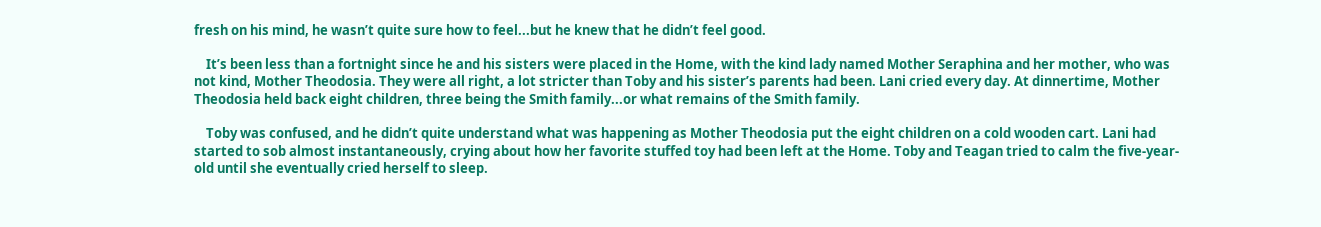fresh on his mind, he wasn’t quite sure how to feel...but he knew that he didn’t feel good.

    It’s been less than a fortnight since he and his sisters were placed in the Home, with the kind lady named Mother Seraphina and her mother, who was not kind, Mother Theodosia. They were all right, a lot stricter than Toby and his sister’s parents had been. Lani cried every day. At dinnertime, Mother Theodosia held back eight children, three being the Smith family...or what remains of the Smith family.

    Toby was confused, and he didn’t quite understand what was happening as Mother Theodosia put the eight children on a cold wooden cart. Lani had started to sob almost instantaneously, crying about how her favorite stuffed toy had been left at the Home. Toby and Teagan tried to calm the five-year-old until she eventually cried herself to sleep.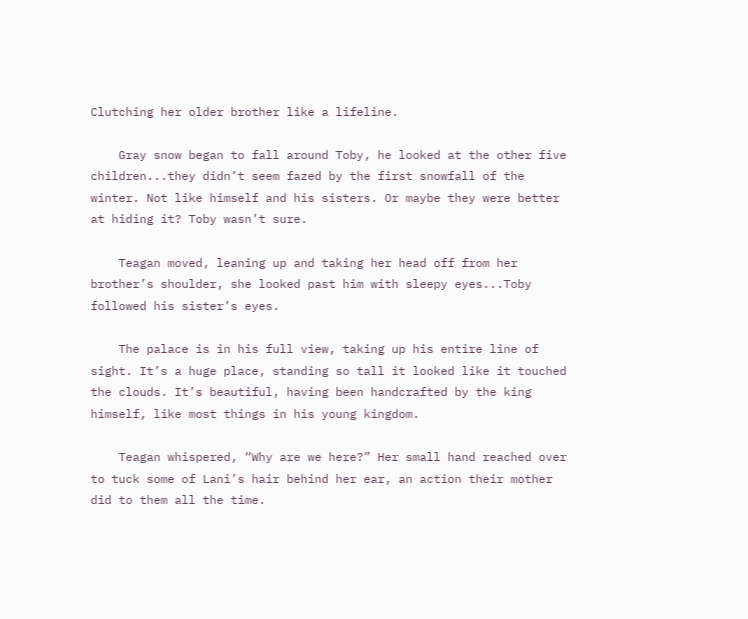Clutching her older brother like a lifeline.

    Gray snow began to fall around Toby, he looked at the other five children...they didn’t seem fazed by the first snowfall of the winter. Not like himself and his sisters. Or maybe they were better at hiding it? Toby wasn’t sure.

    Teagan moved, leaning up and taking her head off from her brother’s shoulder, she looked past him with sleepy eyes...Toby followed his sister’s eyes.

    The palace is in his full view, taking up his entire line of sight. It’s a huge place, standing so tall it looked like it touched the clouds. It’s beautiful, having been handcrafted by the king himself, like most things in his young kingdom.

    Teagan whispered, “Why are we here?” Her small hand reached over to tuck some of Lani’s hair behind her ear, an action their mother did to them all the time.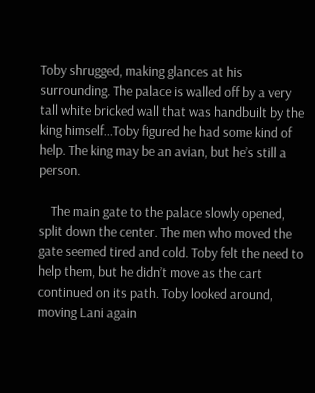Toby shrugged, making glances at his surrounding. The palace is walled off by a very tall white bricked wall that was handbuilt by the king himself...Toby figured he had some kind of help. The king may be an avian, but he’s still a person.

    The main gate to the palace slowly opened, split down the center. The men who moved the gate seemed tired and cold. Toby felt the need to help them, but he didn’t move as the cart continued on its path. Toby looked around, moving Lani again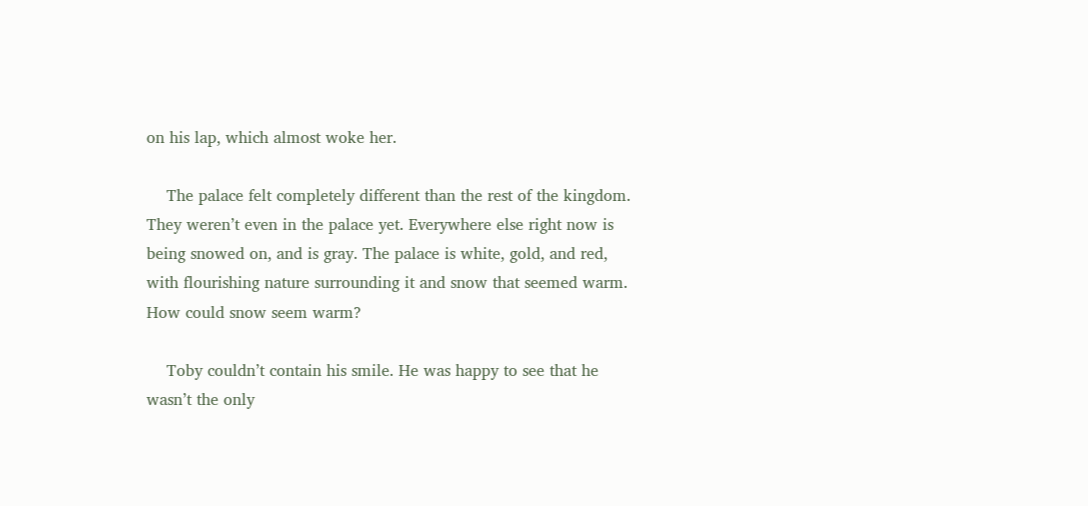on his lap, which almost woke her.

    The palace felt completely different than the rest of the kingdom. They weren’t even in the palace yet. Everywhere else right now is being snowed on, and is gray. The palace is white, gold, and red, with flourishing nature surrounding it and snow that seemed warm. How could snow seem warm?

    Toby couldn’t contain his smile. He was happy to see that he wasn’t the only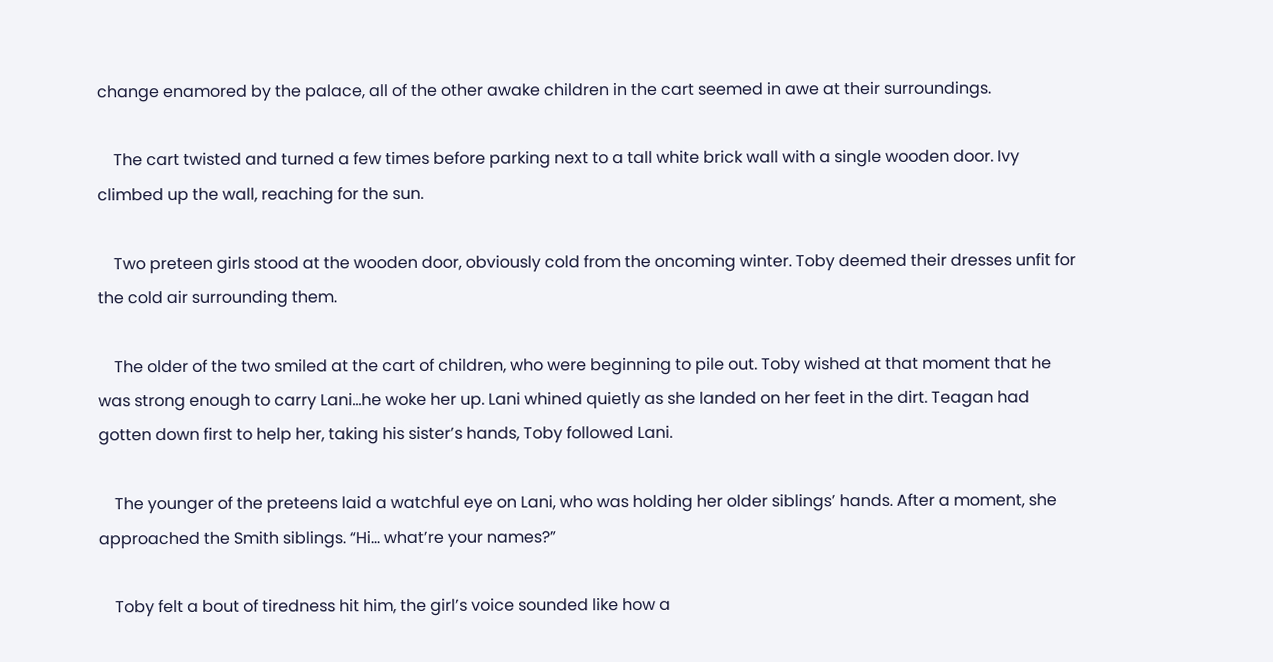change enamored by the palace, all of the other awake children in the cart seemed in awe at their surroundings.

    The cart twisted and turned a few times before parking next to a tall white brick wall with a single wooden door. Ivy climbed up the wall, reaching for the sun.

    Two preteen girls stood at the wooden door, obviously cold from the oncoming winter. Toby deemed their dresses unfit for the cold air surrounding them.

    The older of the two smiled at the cart of children, who were beginning to pile out. Toby wished at that moment that he was strong enough to carry Lani...he woke her up. Lani whined quietly as she landed on her feet in the dirt. Teagan had gotten down first to help her, taking his sister’s hands, Toby followed Lani.

    The younger of the preteens laid a watchful eye on Lani, who was holding her older siblings’ hands. After a moment, she approached the Smith siblings. “Hi… what’re your names?”

    Toby felt a bout of tiredness hit him, the girl’s voice sounded like how a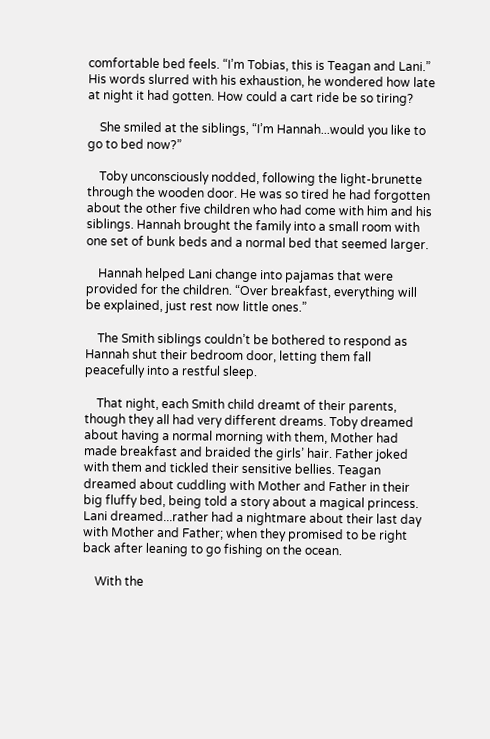comfortable bed feels. “I’m Tobias, this is Teagan and Lani.” His words slurred with his exhaustion, he wondered how late at night it had gotten. How could a cart ride be so tiring?

    She smiled at the siblings, “I’m Hannah...would you like to go to bed now?”

    Toby unconsciously nodded, following the light-brunette through the wooden door. He was so tired he had forgotten about the other five children who had come with him and his siblings. Hannah brought the family into a small room with one set of bunk beds and a normal bed that seemed larger.

    Hannah helped Lani change into pajamas that were provided for the children. “Over breakfast, everything will be explained, just rest now little ones.”

    The Smith siblings couldn’t be bothered to respond as Hannah shut their bedroom door, letting them fall peacefully into a restful sleep.

    That night, each Smith child dreamt of their parents, though they all had very different dreams. Toby dreamed about having a normal morning with them, Mother had made breakfast and braided the girls’ hair. Father joked with them and tickled their sensitive bellies. Teagan dreamed about cuddling with Mother and Father in their big fluffy bed, being told a story about a magical princess. Lani dreamed...rather had a nightmare about their last day with Mother and Father; when they promised to be right back after leaning to go fishing on the ocean.

    With the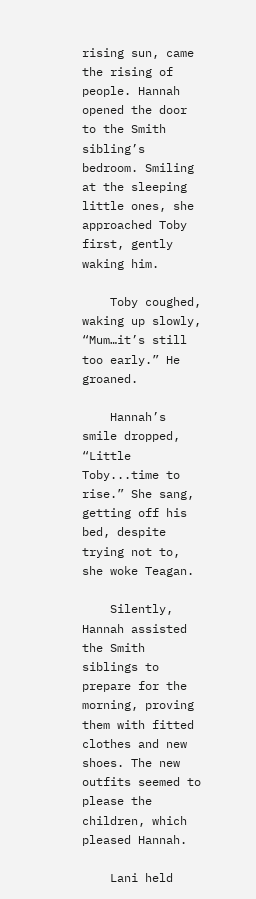rising sun, came the rising of people. Hannah opened the door to the Smith sibling’s bedroom. Smiling at the sleeping little ones, she approached Toby first, gently waking him.

    Toby coughed, waking up slowly, “Mum…it’s still too early.” He groaned.

    Hannah’s smile dropped, “Little Toby...time to rise.” She sang, getting off his bed, despite trying not to, she woke Teagan.

    Silently, Hannah assisted the Smith siblings to prepare for the morning, proving them with fitted clothes and new shoes. The new outfits seemed to please the children, which pleased Hannah.

    Lani held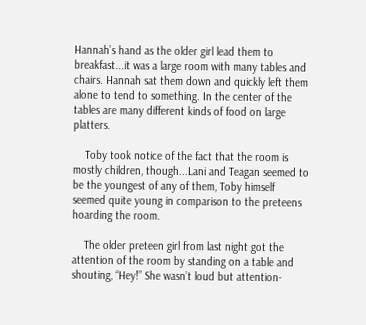Hannah’s hand as the older girl lead them to breakfast...it was a large room with many tables and chairs. Hannah sat them down and quickly left them alone to tend to something. In the center of the tables are many different kinds of food on large platters.

    Toby took notice of the fact that the room is mostly children, though...Lani and Teagan seemed to be the youngest of any of them, Toby himself seemed quite young in comparison to the preteens hoarding the room.

    The older preteen girl from last night got the attention of the room by standing on a table and shouting, “Hey!” She wasn’t loud but attention-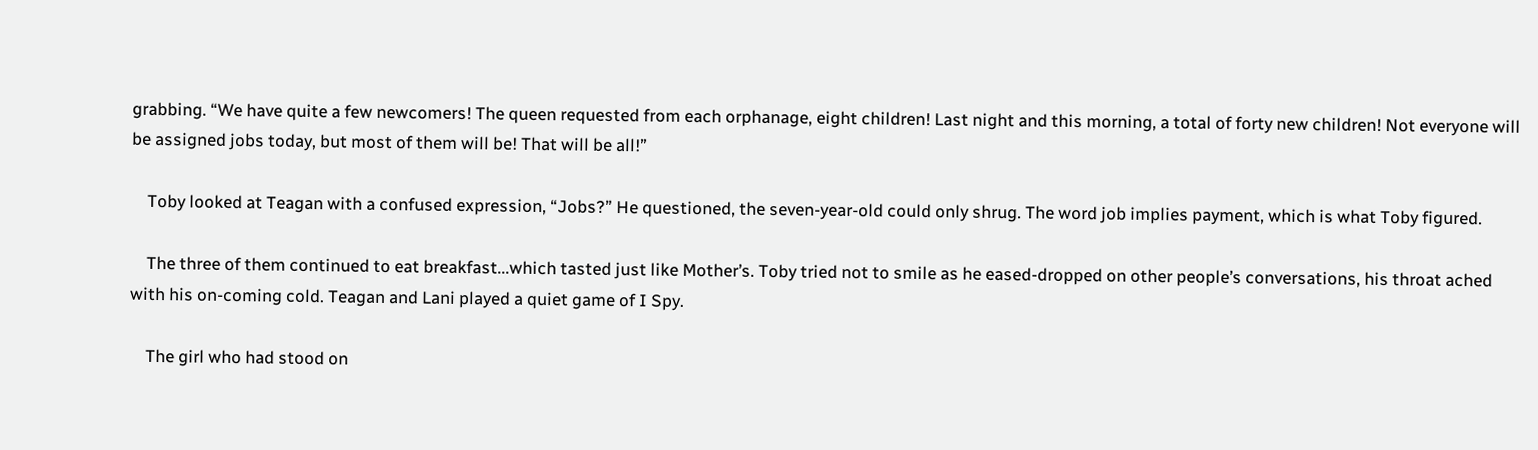grabbing. “We have quite a few newcomers! The queen requested from each orphanage, eight children! Last night and this morning, a total of forty new children! Not everyone will be assigned jobs today, but most of them will be! That will be all!”

    Toby looked at Teagan with a confused expression, “Jobs?” He questioned, the seven-year-old could only shrug. The word job implies payment, which is what Toby figured.

    The three of them continued to eat breakfast...which tasted just like Mother’s. Toby tried not to smile as he eased-dropped on other people’s conversations, his throat ached with his on-coming cold. Teagan and Lani played a quiet game of I Spy.

    The girl who had stood on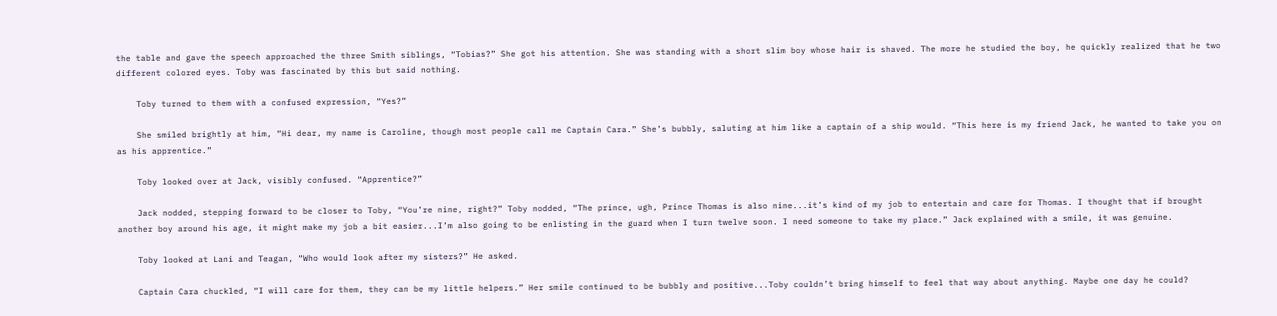the table and gave the speech approached the three Smith siblings, “Tobias?” She got his attention. She was standing with a short slim boy whose hair is shaved. The more he studied the boy, he quickly realized that he two different colored eyes. Toby was fascinated by this but said nothing.

    Toby turned to them with a confused expression, “Yes?”

    She smiled brightly at him, “Hi dear, my name is Caroline, though most people call me Captain Cara.” She’s bubbly, saluting at him like a captain of a ship would. “This here is my friend Jack, he wanted to take you on as his apprentice.”

    Toby looked over at Jack, visibly confused. “Apprentice?”

    Jack nodded, stepping forward to be closer to Toby, “You’re nine, right?” Toby nodded, “The prince, ugh, Prince Thomas is also nine...it’s kind of my job to entertain and care for Thomas. I thought that if brought another boy around his age, it might make my job a bit easier...I’m also going to be enlisting in the guard when I turn twelve soon. I need someone to take my place.” Jack explained with a smile, it was genuine.

    Toby looked at Lani and Teagan, “Who would look after my sisters?” He asked.

    Captain Cara chuckled, “I will care for them, they can be my little helpers.” Her smile continued to be bubbly and positive...Toby couldn’t bring himself to feel that way about anything. Maybe one day he could?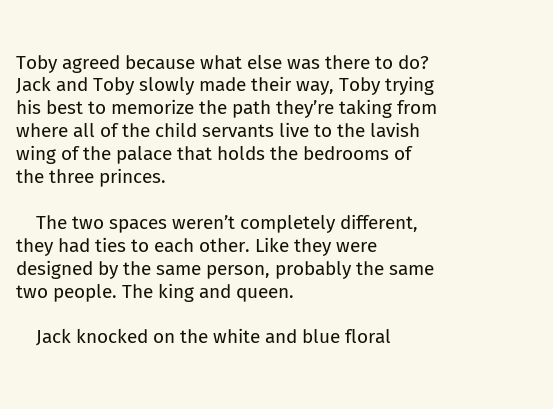Toby agreed because what else was there to do? Jack and Toby slowly made their way, Toby trying his best to memorize the path they’re taking from where all of the child servants live to the lavish wing of the palace that holds the bedrooms of the three princes.

    The two spaces weren’t completely different, they had ties to each other. Like they were designed by the same person, probably the same two people. The king and queen.

    Jack knocked on the white and blue floral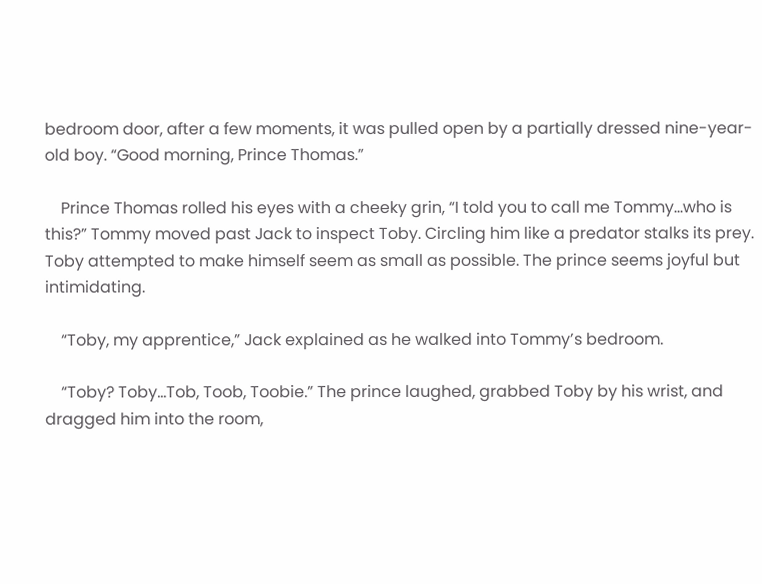bedroom door, after a few moments, it was pulled open by a partially dressed nine-year-old boy. “Good morning, Prince Thomas.”

    Prince Thomas rolled his eyes with a cheeky grin, “I told you to call me Tommy...who is this?” Tommy moved past Jack to inspect Toby. Circling him like a predator stalks its prey. Toby attempted to make himself seem as small as possible. The prince seems joyful but intimidating.

    “Toby, my apprentice,” Jack explained as he walked into Tommy’s bedroom.

    “Toby? Toby...Tob, Toob, Toobie.” The prince laughed, grabbed Toby by his wrist, and dragged him into the room,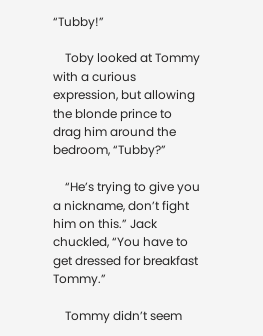“Tubby!”

    Toby looked at Tommy with a curious expression, but allowing the blonde prince to drag him around the bedroom, “Tubby?”

    “He’s trying to give you a nickname, don’t fight him on this.” Jack chuckled, “You have to get dressed for breakfast Tommy.”

    Tommy didn’t seem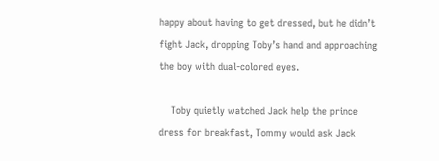happy about having to get dressed, but he didn’t fight Jack, dropping Toby’s hand and approaching the boy with dual-colored eyes.

    Toby quietly watched Jack help the prince dress for breakfast, Tommy would ask Jack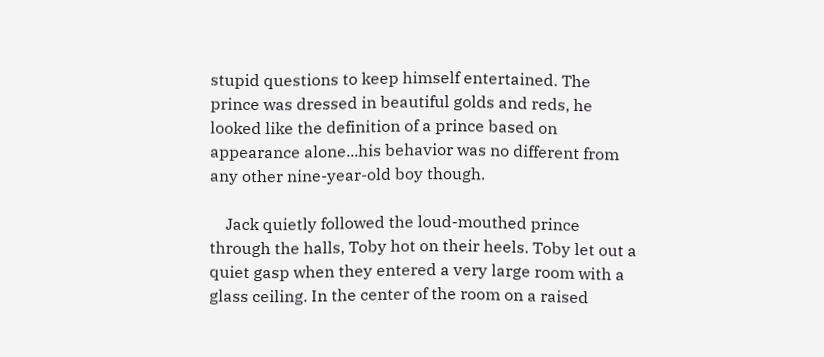stupid questions to keep himself entertained. The prince was dressed in beautiful golds and reds, he looked like the definition of a prince based on appearance alone...his behavior was no different from any other nine-year-old boy though.

    Jack quietly followed the loud-mouthed prince through the halls, Toby hot on their heels. Toby let out a quiet gasp when they entered a very large room with a glass ceiling. In the center of the room on a raised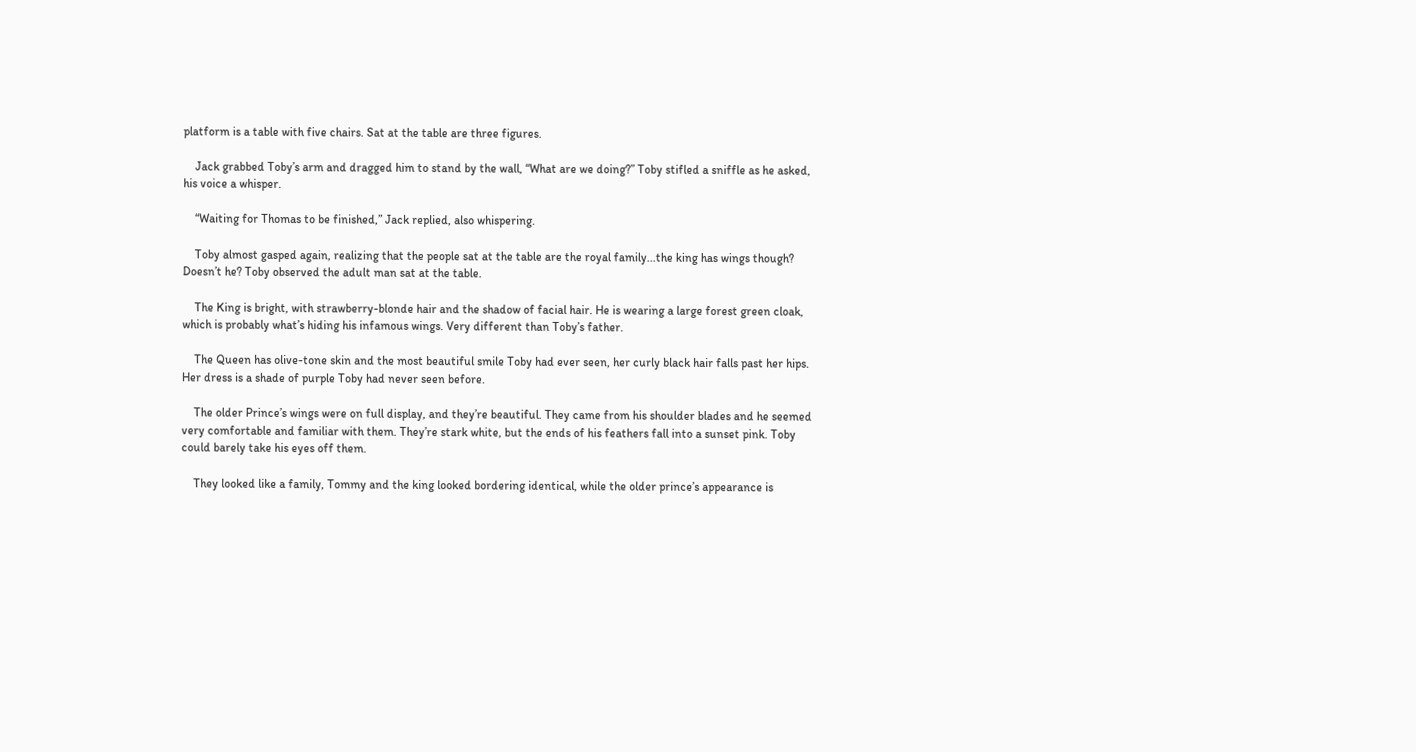platform is a table with five chairs. Sat at the table are three figures.

    Jack grabbed Toby’s arm and dragged him to stand by the wall, “What are we doing?” Toby stifled a sniffle as he asked, his voice a whisper.

    “Waiting for Thomas to be finished,” Jack replied, also whispering.

    Toby almost gasped again, realizing that the people sat at the table are the royal family...the king has wings though? Doesn’t he? Toby observed the adult man sat at the table.

    The King is bright, with strawberry-blonde hair and the shadow of facial hair. He is wearing a large forest green cloak, which is probably what’s hiding his infamous wings. Very different than Toby’s father.

    The Queen has olive-tone skin and the most beautiful smile Toby had ever seen, her curly black hair falls past her hips. Her dress is a shade of purple Toby had never seen before.

    The older Prince’s wings were on full display, and they’re beautiful. They came from his shoulder blades and he seemed very comfortable and familiar with them. They’re stark white, but the ends of his feathers fall into a sunset pink. Toby could barely take his eyes off them.

    They looked like a family, Tommy and the king looked bordering identical, while the older prince’s appearance is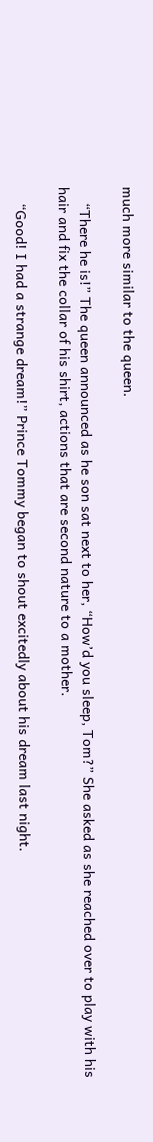much more similar to the queen.

    “There he is!” The queen announced as he son sat next to her, “How’d you sleep, Tom?” She asked as she reached over to play with his hair and fix the collar of his shirt, actions that are second nature to a mother.

    “Good! I had a strange dream!” Prince Tommy began to shout excitedly about his dream last night.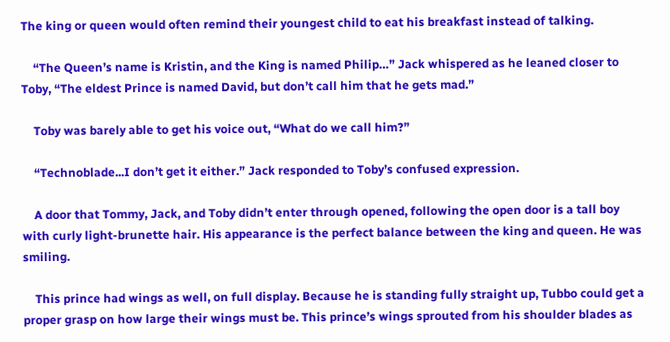The king or queen would often remind their youngest child to eat his breakfast instead of talking.

    “The Queen’s name is Kristin, and the King is named Philip…” Jack whispered as he leaned closer to Toby, “The eldest Prince is named David, but don’t call him that he gets mad.”

    Toby was barely able to get his voice out, “What do we call him?”

    “Technoblade...I don’t get it either.” Jack responded to Toby’s confused expression.

    A door that Tommy, Jack, and Toby didn’t enter through opened, following the open door is a tall boy with curly light-brunette hair. His appearance is the perfect balance between the king and queen. He was smiling.

    This prince had wings as well, on full display. Because he is standing fully straight up, Tubbo could get a proper grasp on how large their wings must be. This prince’s wings sprouted from his shoulder blades as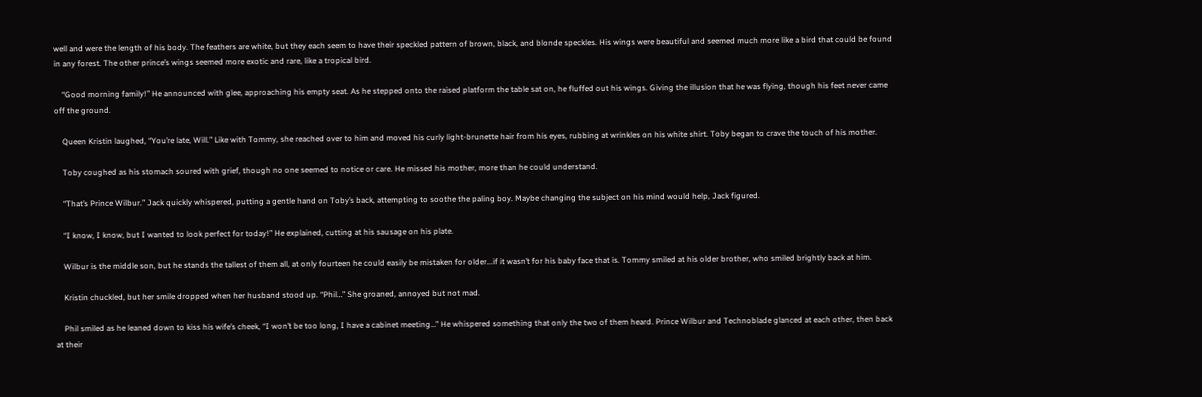well and were the length of his body. The feathers are white, but they each seem to have their speckled pattern of brown, black, and blonde speckles. His wings were beautiful and seemed much more like a bird that could be found in any forest. The other prince’s wings seemed more exotic and rare, like a tropical bird.

    “Good morning family!” He announced with glee, approaching his empty seat. As he stepped onto the raised platform the table sat on, he fluffed out his wings. Giving the illusion that he was flying, though his feet never came off the ground.

    Queen Kristin laughed, “You’re late, Will.” Like with Tommy, she reached over to him and moved his curly light-brunette hair from his eyes, rubbing at wrinkles on his white shirt. Toby began to crave the touch of his mother.

    Toby coughed as his stomach soured with grief, though no one seemed to notice or care. He missed his mother, more than he could understand.

    “That’s Prince Wilbur.” Jack quickly whispered, putting a gentle hand on Toby’s back, attempting to soothe the paling boy. Maybe changing the subject on his mind would help, Jack figured.

    “I know, I know, but I wanted to look perfect for today!” He explained, cutting at his sausage on his plate.

    Wilbur is the middle son, but he stands the tallest of them all, at only fourteen he could easily be mistaken for older...if it wasn’t for his baby face that is. Tommy smiled at his older brother, who smiled brightly back at him.

    Kristin chuckled, but her smile dropped when her husband stood up. “Phil…” She groaned, annoyed but not mad.

    Phil smiled as he leaned down to kiss his wife’s cheek, “I won’t be too long, I have a cabinet meeting…” He whispered something that only the two of them heard. Prince Wilbur and Technoblade glanced at each other, then back at their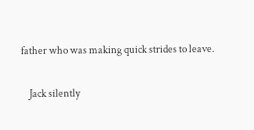father who was making quick strides to leave.

    Jack silently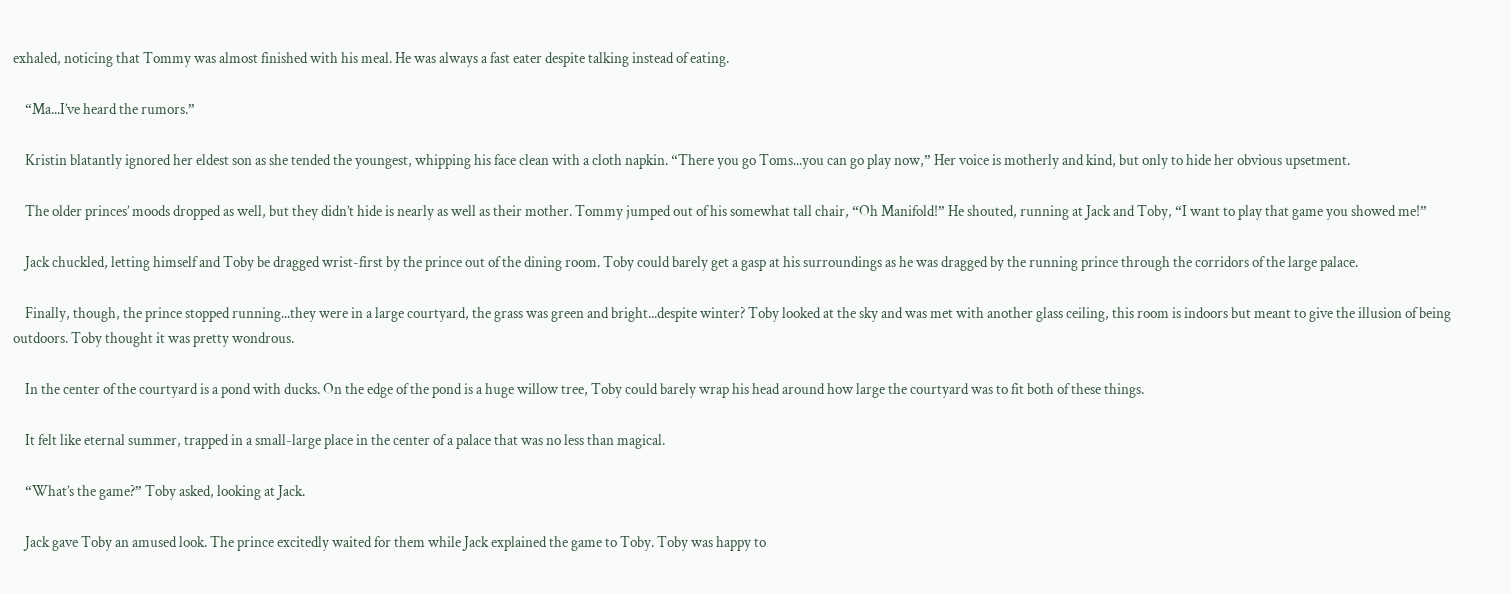exhaled, noticing that Tommy was almost finished with his meal. He was always a fast eater despite talking instead of eating.

    “Ma...I’ve heard the rumors.”

    Kristin blatantly ignored her eldest son as she tended the youngest, whipping his face clean with a cloth napkin. “There you go Toms...you can go play now,” Her voice is motherly and kind, but only to hide her obvious upsetment.

    The older princes’ moods dropped as well, but they didn’t hide is nearly as well as their mother. Tommy jumped out of his somewhat tall chair, “Oh Manifold!” He shouted, running at Jack and Toby, “I want to play that game you showed me!”

    Jack chuckled, letting himself and Toby be dragged wrist-first by the prince out of the dining room. Toby could barely get a gasp at his surroundings as he was dragged by the running prince through the corridors of the large palace.

    Finally, though, the prince stopped running...they were in a large courtyard, the grass was green and bright...despite winter? Toby looked at the sky and was met with another glass ceiling, this room is indoors but meant to give the illusion of being outdoors. Toby thought it was pretty wondrous.

    In the center of the courtyard is a pond with ducks. On the edge of the pond is a huge willow tree, Toby could barely wrap his head around how large the courtyard was to fit both of these things.

    It felt like eternal summer, trapped in a small-large place in the center of a palace that was no less than magical.

    “What’s the game?” Toby asked, looking at Jack.

    Jack gave Toby an amused look. The prince excitedly waited for them while Jack explained the game to Toby. Toby was happy to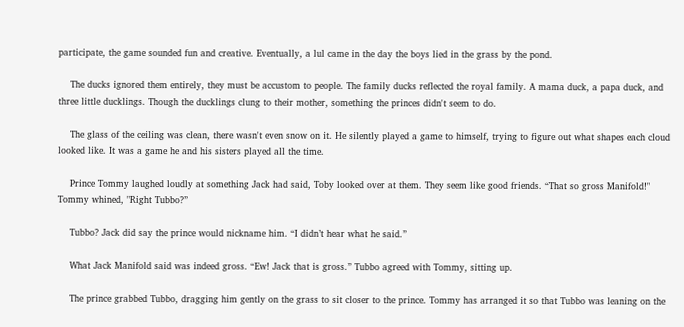participate, the game sounded fun and creative. Eventually, a lul came in the day the boys lied in the grass by the pond.

    The ducks ignored them entirely, they must be accustom to people. The family ducks reflected the royal family. A mama duck, a papa duck, and three little ducklings. Though the ducklings clung to their mother, something the princes didn't seem to do.

    The glass of the ceiling was clean, there wasn't even snow on it. He silently played a game to himself, trying to figure out what shapes each cloud looked like. It was a game he and his sisters played all the time.

    Prince Tommy laughed loudly at something Jack had said, Toby looked over at them. They seem like good friends. “That so gross Manifold!" Tommy whined, "Right Tubbo?”

    Tubbo? Jack did say the prince would nickname him. “I didn’t hear what he said.”

    What Jack Manifold said was indeed gross. “Ew! Jack that is gross.” Tubbo agreed with Tommy, sitting up.

    The prince grabbed Tubbo, dragging him gently on the grass to sit closer to the prince. Tommy has arranged it so that Tubbo was leaning on the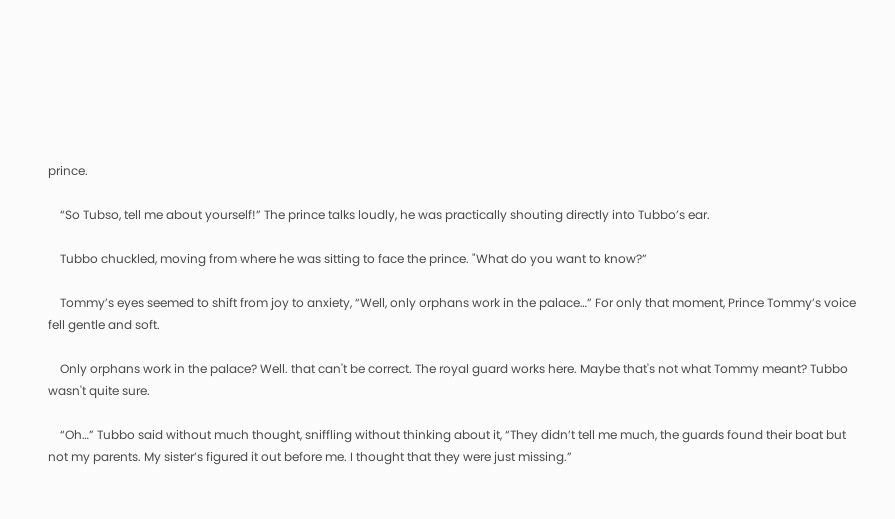prince.

    “So Tubso, tell me about yourself!” The prince talks loudly, he was practically shouting directly into Tubbo’s ear.

    Tubbo chuckled, moving from where he was sitting to face the prince. "What do you want to know?”

    Tommy’s eyes seemed to shift from joy to anxiety, “Well, only orphans work in the palace…” For only that moment, Prince Tommy’s voice fell gentle and soft.

    Only orphans work in the palace? Well. that can't be correct. The royal guard works here. Maybe that's not what Tommy meant? Tubbo wasn't quite sure.

    “Oh…” Tubbo said without much thought, sniffling without thinking about it, “They didn’t tell me much, the guards found their boat but not my parents. My sister’s figured it out before me. I thought that they were just missing.”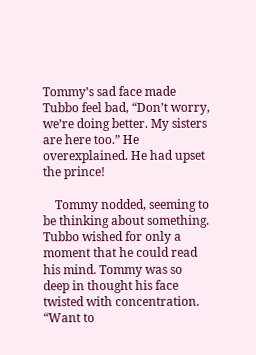Tommy’s sad face made Tubbo feel bad, “Don’t worry, we’re doing better. My sisters are here too.” He overexplained. He had upset the prince!

    Tommy nodded, seeming to be thinking about something. Tubbo wished for only a moment that he could read his mind. Tommy was so deep in thought his face twisted with concentration. “Want to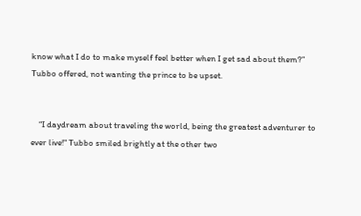know what I do to make myself feel better when I get sad about them?” Tubbo offered, not wanting the prince to be upset.


    “I daydream about traveling the world, being the greatest adventurer to ever live!" Tubbo smiled brightly at the other two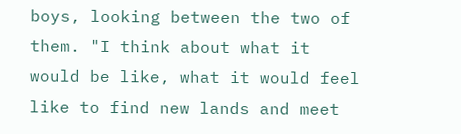boys, looking between the two of them. "I think about what it would be like, what it would feel like to find new lands and meet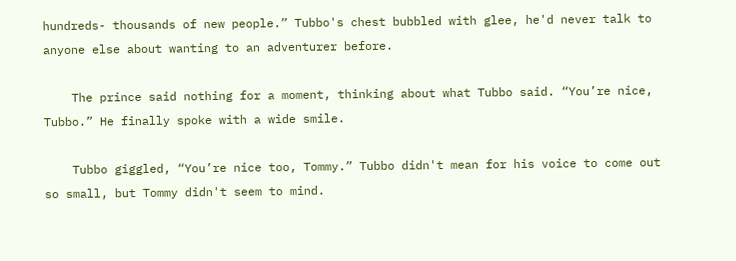hundreds- thousands of new people.” Tubbo's chest bubbled with glee, he'd never talk to anyone else about wanting to an adventurer before.

    The prince said nothing for a moment, thinking about what Tubbo said. “You’re nice, Tubbo.” He finally spoke with a wide smile.

    Tubbo giggled, “You’re nice too, Tommy.” Tubbo didn't mean for his voice to come out so small, but Tommy didn't seem to mind.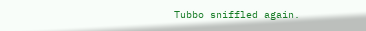Tubbo sniffled again.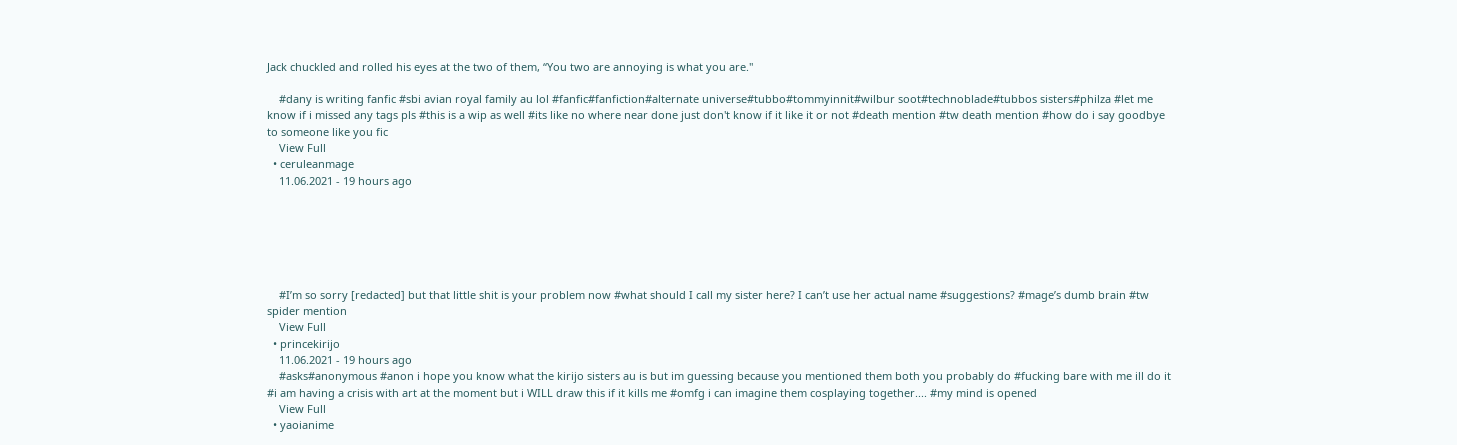Jack chuckled and rolled his eyes at the two of them, “You two are annoying is what you are."

    #dany is writing fanfic #sbi avian royal family au lol #fanfic#fanfiction#alternate universe#tubbo#tommyinnit#wilbur soot#technoblade#tubbos sisters#philza #let me know if i missed any tags pls #this is a wip as well #its like no where near done just don't know if it like it or not #death mention #tw death mention #how do i say goodbye to someone like you fic
    View Full
  • ceruleanmage
    11.06.2021 - 19 hours ago






    #I’m so sorry [redacted] but that little shit is your problem now #what should I call my sister here? I can’t use her actual name #suggestions? #mage’s dumb brain #tw spider mention
    View Full
  • princekirijo
    11.06.2021 - 19 hours ago
    #asks#anonymous #anon i hope you know what the kirijo sisters au is but im guessing because you mentioned them both you probably do #fucking bare with me ill do it #i am having a crisis with art at the moment but i WILL draw this if it kills me #omfg i can imagine them cosplaying together.... #my mind is opened
    View Full
  • yaoianime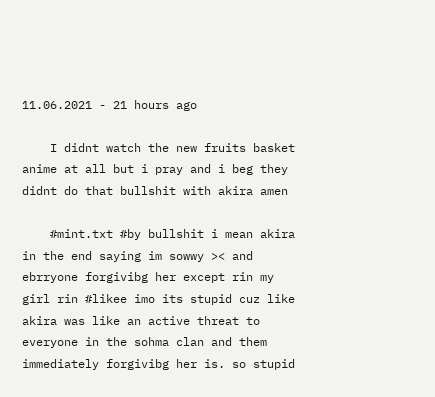11.06.2021 - 21 hours ago

    I didnt watch the new fruits basket anime at all but i pray and i beg they didnt do that bullshit with akira amen

    #mint.txt #by bullshit i mean akira in the end saying im sowwy >< and ebrryone forgivibg her except rin my girl rin #likee imo its stupid cuz like akira was like an active threat to everyone in the sohma clan and them immediately forgivibg her is. so stupid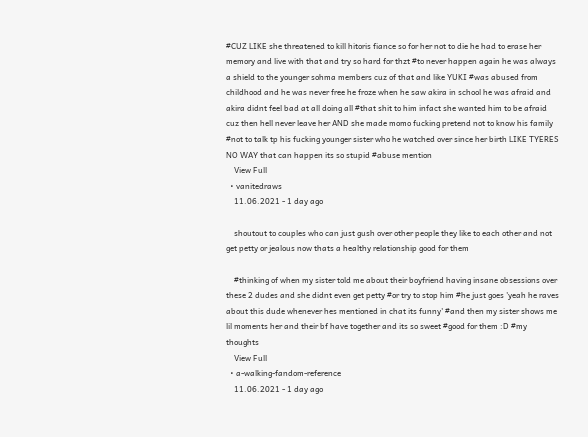#CUZ LIKE she threatened to kill hitoris fiance so for her not to die he had to erase her memory and live with that and try so hard for thzt #to never happen again he was always a shield to the younger sohma members cuz of that and like YUKI #was abused from childhood and he was never free he froze when he saw akira in school he was afraid and akira didnt feel bad at all doing all #that shit to him infact she wanted him to be afraid cuz then hell never leave her AND she made momo fucking pretend not to know his family #not to talk tp his fucking younger sister who he watched over since her birth LIKE TYERES NO WAY that can happen its so stupid #abuse mention
    View Full
  • vanitedraws
    11.06.2021 - 1 day ago

    shoutout to couples who can just gush over other people they like to each other and not get petty or jealous now thats a healthy relationship good for them

    #thinking of when my sister told me about their boyfriend having insane obsessions over these 2 dudes and she didnt even get petty #or try to stop him #he just goes 'yeah he raves about this dude whenever hes mentioned in chat its funny' #and then my sister shows me lil moments her and their bf have together and its so sweet #good for them :D #my thoughts
    View Full
  • a-walking-fandom-reference
    11.06.2021 - 1 day ago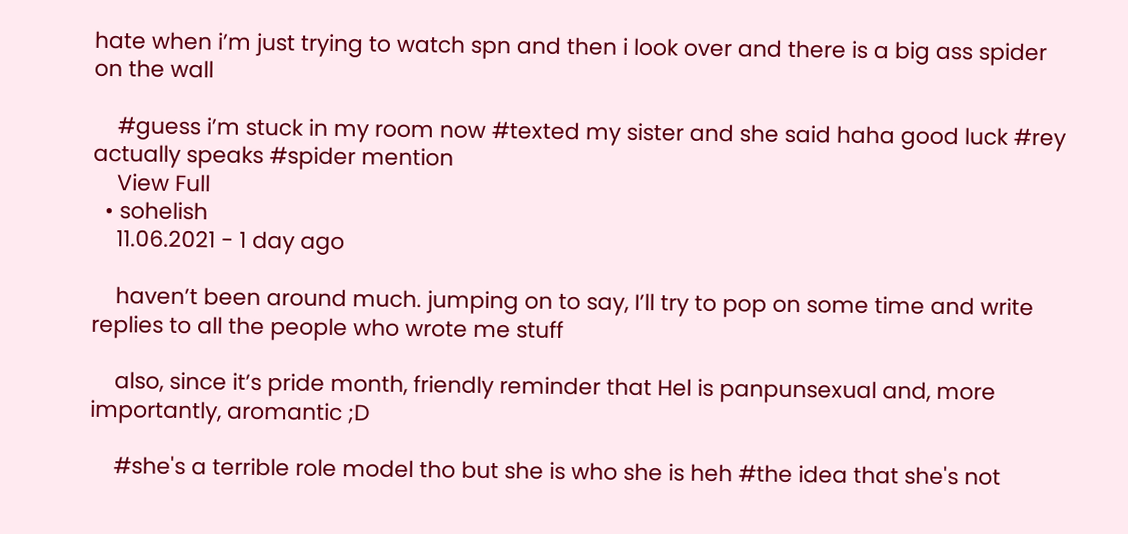hate when i’m just trying to watch spn and then i look over and there is a big ass spider on the wall

    #guess i’m stuck in my room now #texted my sister and she said haha good luck #rey actually speaks #spider mention
    View Full
  • sohelish
    11.06.2021 - 1 day ago

    haven’t been around much. jumping on to say, I’ll try to pop on some time and write replies to all the people who wrote me stuff

    also, since it’s pride month, friendly reminder that Hel is panpunsexual and, more importantly, aromantic ;D

    #she's a terrible role model tho but she is who she is heh #the idea that she's not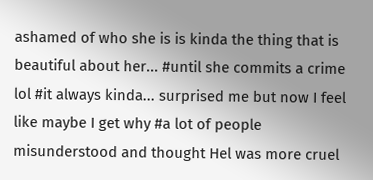ashamed of who she is is kinda the thing that is beautiful about her... #until she commits a crime lol #it always kinda... surprised me but now I feel like maybe I get why #a lot of people misunderstood and thought Hel was more cruel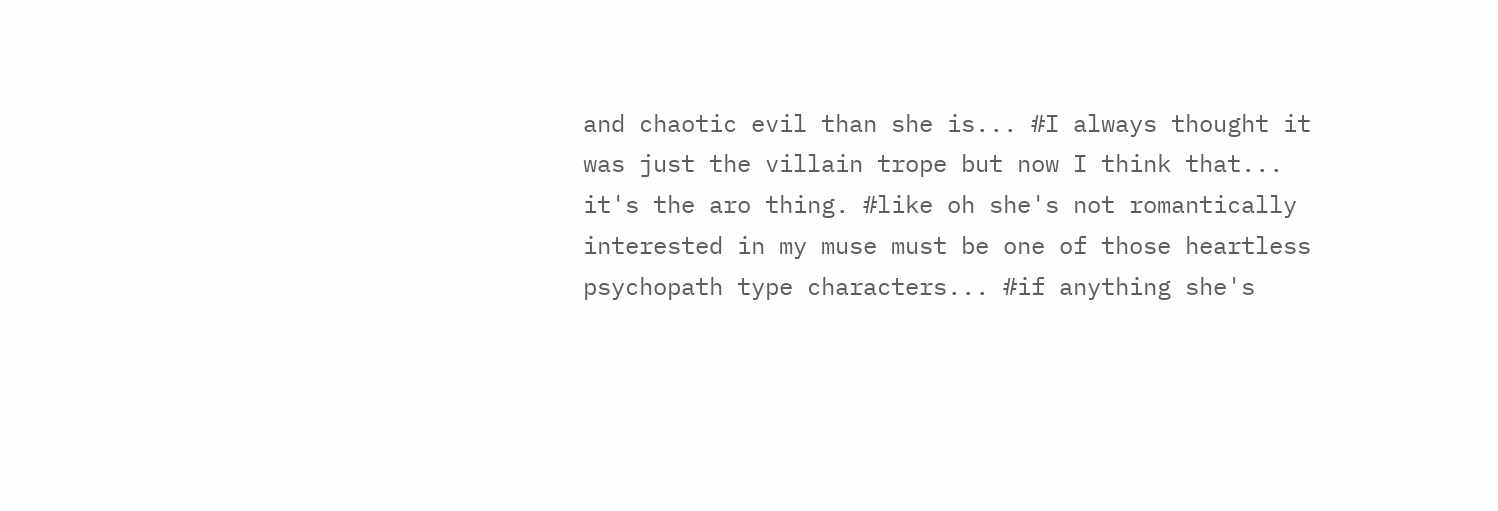and chaotic evil than she is... #I always thought it was just the villain trope but now I think that... it's the aro thing. #like oh she's not romantically interested in my muse must be one of those heartless psychopath type characters... #if anything she's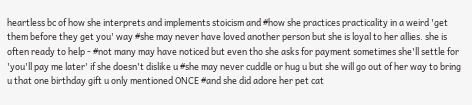heartless bc of how she interprets and implements stoicism and #how she practices practicality in a weird 'get them before they get you' way #she may never have loved another person but she is loyal to her allies. she is often ready to help - #not many may have noticed but even tho she asks for payment sometimes she'll settle for 'you'll pay me later' if she doesn't dislike u #she may never cuddle or hug u but she will go out of her way to bring u that one birthday gift u only mentioned ONCE #and she did adore her pet cat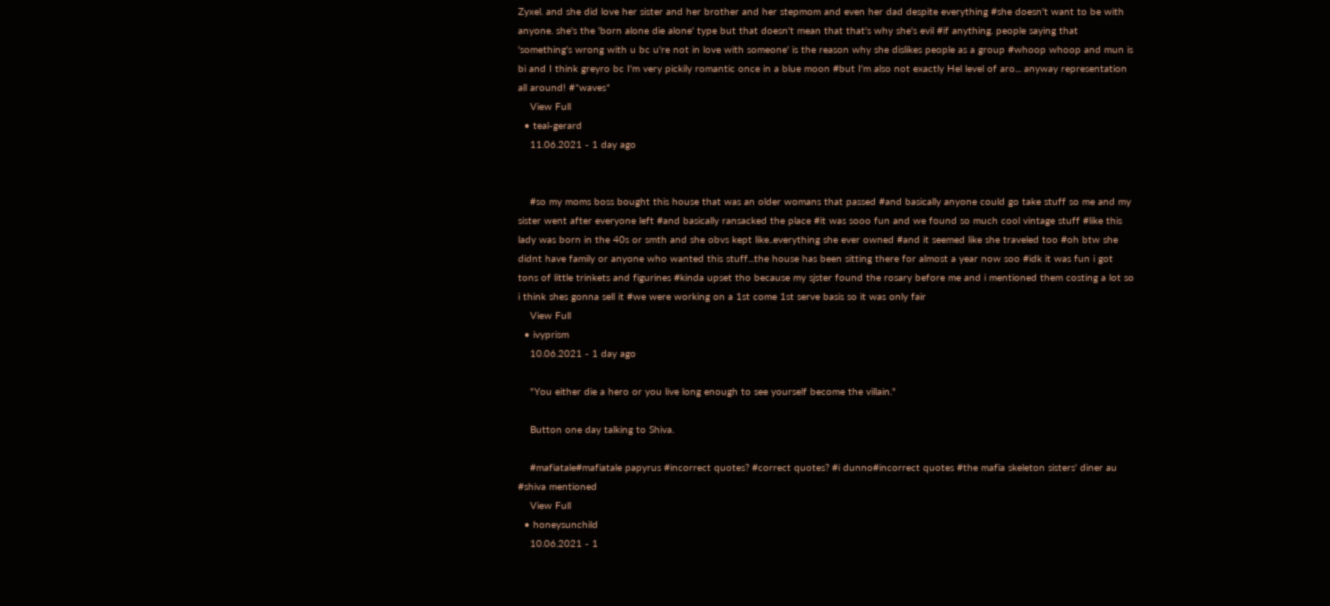Zyxel. and she did love her sister and her brother and her stepmom and even her dad despite everything #she doesn't want to be with anyone. she's the 'born alone die alone' type but that doesn't mean that that's why she's evil #if anything. people saying that 'something's wrong with u bc u're not in love with someone' is the reason why she dislikes people as a group #whoop whoop and mun is bi and I think greyro bc I'm very pickily romantic once in a blue moon #but I'm also not exactly Hel level of aro... anyway representation all around! #*waves*
    View Full
  • teal-gerard
    11.06.2021 - 1 day ago


    #so my moms boss bought this house that was an older womans that passed #and basically anyone could go take stuff so me and my sister went after everyone left #and basically ransacked the place #it was sooo fun and we found so much cool vintage stuff #like this lady was born in the 40s or smth and she obvs kept like..everything she ever owned #and it seemed like she traveled too #oh btw she didnt have family or anyone who wanted this stuff...the house has been sitting there for almost a year now soo #idk it was fun i got tons of little trinkets and figurines #kinda upset tho because my sjster found the rosary before me and i mentioned them costing a lot so i think shes gonna sell it #we were working on a 1st come 1st serve basis so it was only fair
    View Full
  • ivyprism
    10.06.2021 - 1 day ago

    "You either die a hero or you live long enough to see yourself become the villain."

    Button one day talking to Shiva.

    #mafiatale#mafiatale papyrus #incorrect quotes? #correct quotes? #i dunno#incorrect quotes #the mafia skeleton sisters' diner au #shiva mentioned
    View Full
  • honeysunchild
    10.06.2021 - 1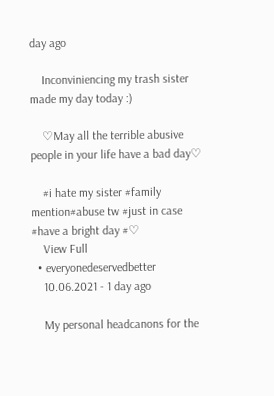day ago

    Inconviniencing my trash sister made my day today :)

    ♡May all the terrible abusive people in your life have a bad day♡

    #i hate my sister #family mention#abuse tw #just in case #have a bright day #♡
    View Full
  • everyonedeservedbetter
    10.06.2021 - 1 day ago

    My personal headcanons for the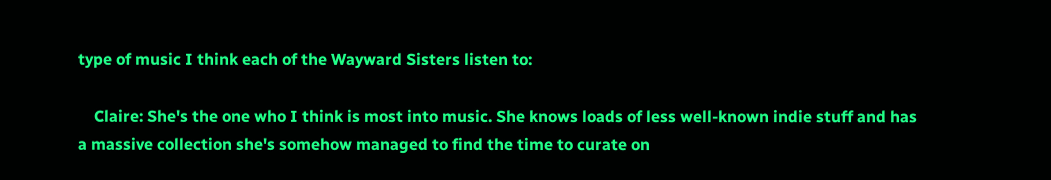type of music I think each of the Wayward Sisters listen to:

    Claire: She's the one who I think is most into music. She knows loads of less well-known indie stuff and has a massive collection she's somehow managed to find the time to curate on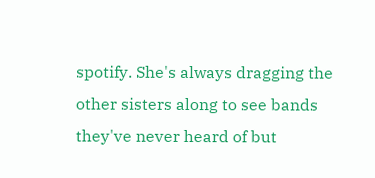spotify. She's always dragging the other sisters along to see bands they've never heard of but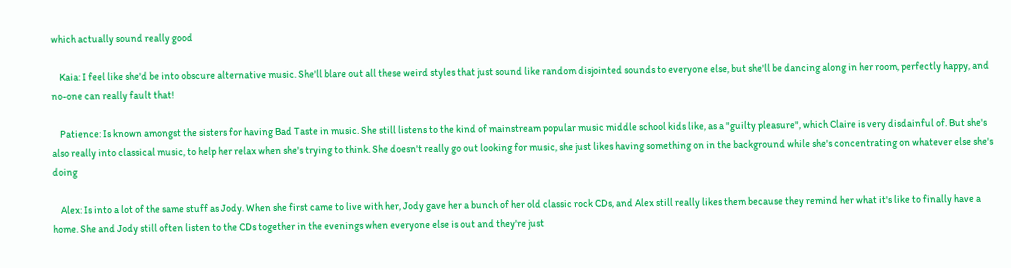which actually sound really good

    Kaia: I feel like she'd be into obscure alternative music. She'll blare out all these weird styles that just sound like random disjointed sounds to everyone else, but she'll be dancing along in her room, perfectly happy, and no-one can really fault that!

    Patience: Is known amongst the sisters for having Bad Taste in music. She still listens to the kind of mainstream popular music middle school kids like, as a "guilty pleasure", which Claire is very disdainful of. But she's also really into classical music, to help her relax when she's trying to think. She doesn't really go out looking for music, she just likes having something on in the background while she's concentrating on whatever else she's doing

    Alex: Is into a lot of the same stuff as Jody. When she first came to live with her, Jody gave her a bunch of her old classic rock CDs, and Alex still really likes them because they remind her what it's like to finally have a home. She and Jody still often listen to the CDs together in the evenings when everyone else is out and they're just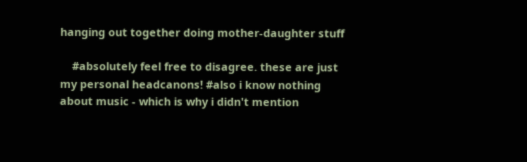hanging out together doing mother-daughter stuff

    #absolutely feel free to disagree. these are just my personal headcanons! #also i know nothing about music - which is why i didn't mention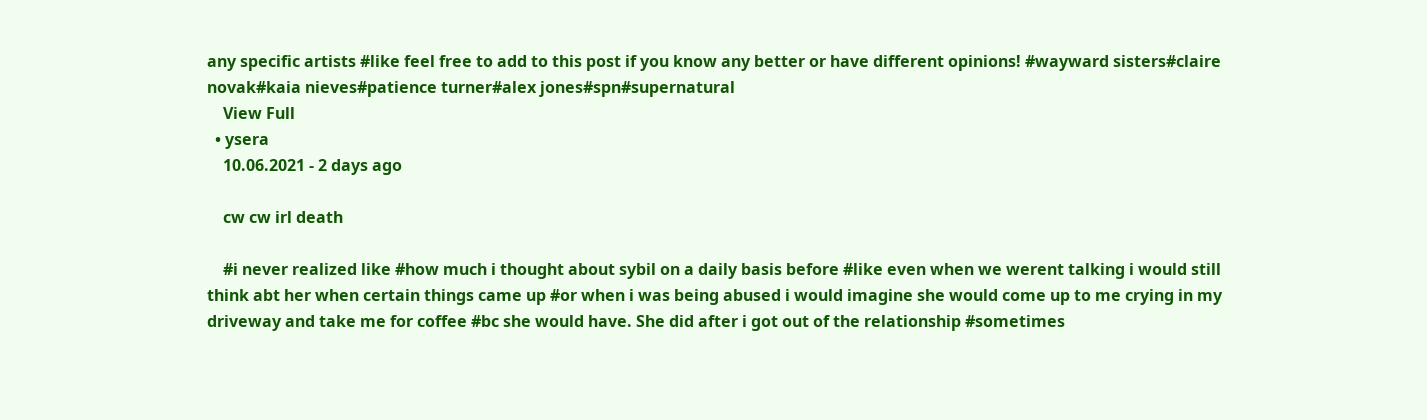any specific artists #like feel free to add to this post if you know any better or have different opinions! #wayward sisters#claire novak#kaia nieves#patience turner#alex jones#spn#supernatural
    View Full
  • ysera
    10.06.2021 - 2 days ago

    cw cw irl death

    #i never realized like #how much i thought about sybil on a daily basis before #like even when we werent talking i would still think abt her when certain things came up #or when i was being abused i would imagine she would come up to me crying in my driveway and take me for coffee #bc she would have. She did after i got out of the relationship #sometimes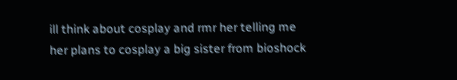ill think about cosplay and rmr her telling me her plans to cosplay a big sister from bioshock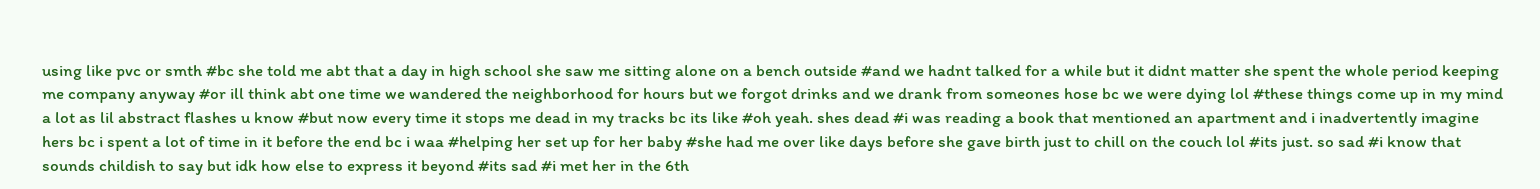using like pvc or smth #bc she told me abt that a day in high school she saw me sitting alone on a bench outside #and we hadnt talked for a while but it didnt matter she spent the whole period keeping me company anyway #or ill think abt one time we wandered the neighborhood for hours but we forgot drinks and we drank from someones hose bc we were dying lol #these things come up in my mind a lot as lil abstract flashes u know #but now every time it stops me dead in my tracks bc its like #oh yeah. shes dead #i was reading a book that mentioned an apartment and i inadvertently imagine hers bc i spent a lot of time in it before the end bc i waa #helping her set up for her baby #she had me over like days before she gave birth just to chill on the couch lol #its just. so sad #i know that sounds childish to say but idk how else to express it beyond #its sad #i met her in the 6th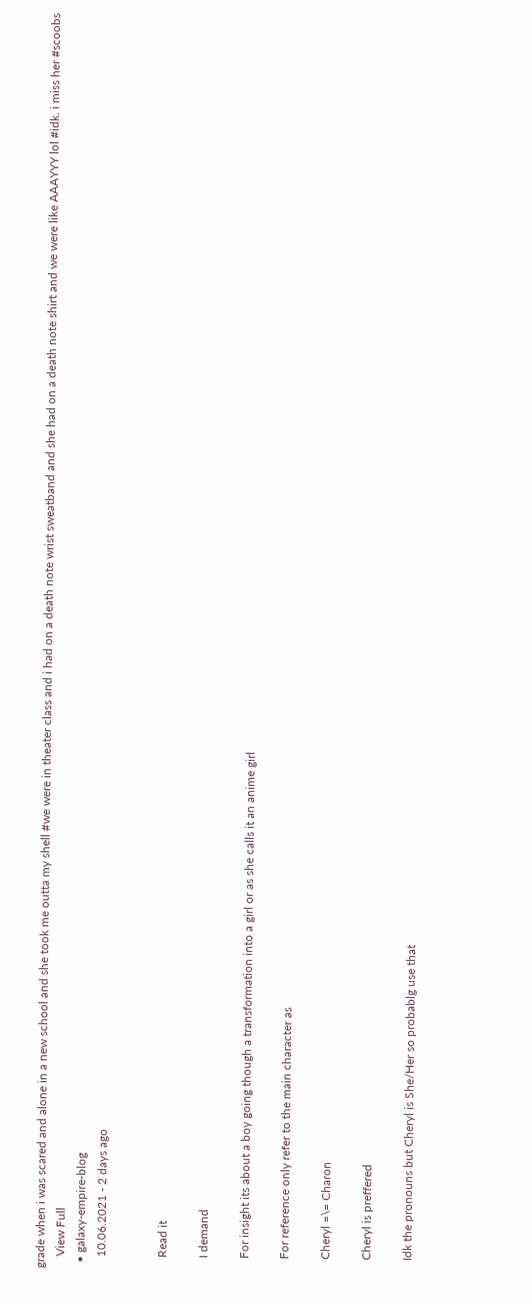grade when i was scared and alone in a new school and she took me outta my shell #we were in theater class and i had on a death note wrist sweatband and she had on a death note shirt and we were like AAAYYY lol #idk. i miss her #scoobs
    View Full
  • galaxy-empire-blog
    10.06.2021 - 2 days ago


    Read it

    I demand

    For insight its about a boy going though a transformation into a girl or as she calls it an anime girl

    For reference only refer to the main character as

    Cheryl =\= Charon

    Cheryl is preffered

    Idk the pronouns but Cheryl is She/Her so probablg use that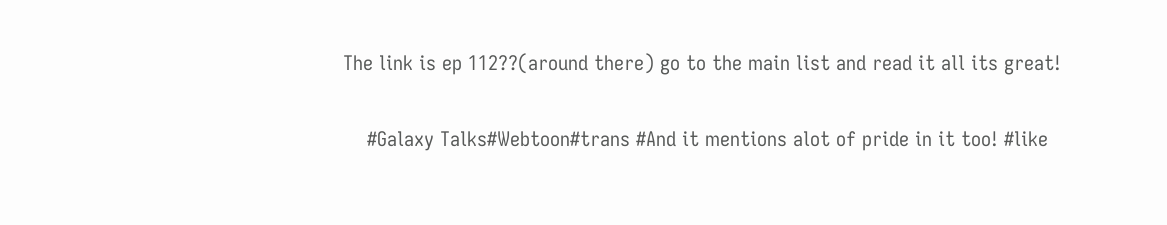The link is ep 112??(around there) go to the main list and read it all its great!

    #Galaxy Talks#Webtoon#trans #And it mentions alot of pride in it too! #like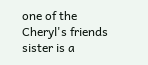one of the Cheryl's friends sister is a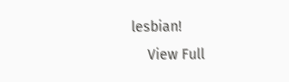lesbian!
    View Full